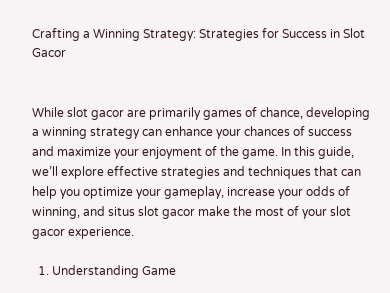Crafting a Winning Strategy: Strategies for Success in Slot Gacor


While slot gacor are primarily games of chance, developing a winning strategy can enhance your chances of success and maximize your enjoyment of the game. In this guide, we’ll explore effective strategies and techniques that can help you optimize your gameplay, increase your odds of winning, and situs slot gacor make the most of your slot gacor experience.

  1. Understanding Game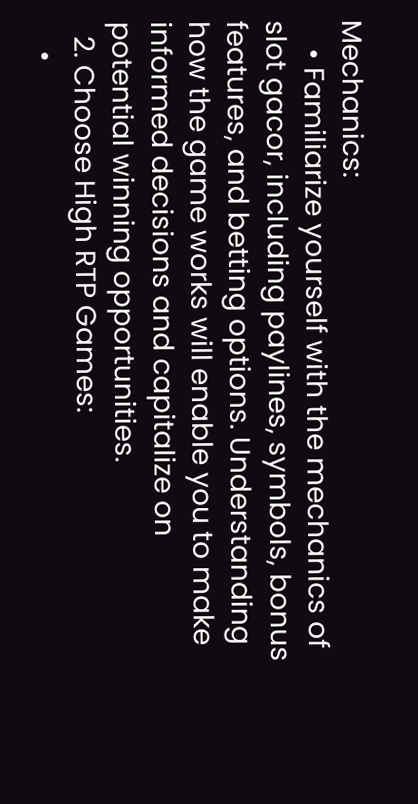Mechanics:
    • Familiarize yourself with the mechanics of slot gacor, including paylines, symbols, bonus features, and betting options. Understanding how the game works will enable you to make informed decisions and capitalize on potential winning opportunities.
  2. Choose High RTP Games:
    •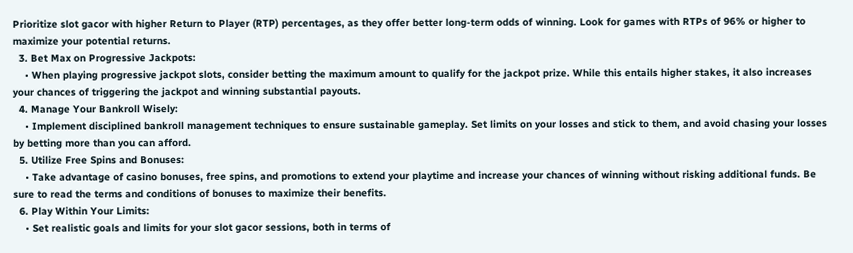Prioritize slot gacor with higher Return to Player (RTP) percentages, as they offer better long-term odds of winning. Look for games with RTPs of 96% or higher to maximize your potential returns.
  3. Bet Max on Progressive Jackpots:
    • When playing progressive jackpot slots, consider betting the maximum amount to qualify for the jackpot prize. While this entails higher stakes, it also increases your chances of triggering the jackpot and winning substantial payouts.
  4. Manage Your Bankroll Wisely:
    • Implement disciplined bankroll management techniques to ensure sustainable gameplay. Set limits on your losses and stick to them, and avoid chasing your losses by betting more than you can afford.
  5. Utilize Free Spins and Bonuses:
    • Take advantage of casino bonuses, free spins, and promotions to extend your playtime and increase your chances of winning without risking additional funds. Be sure to read the terms and conditions of bonuses to maximize their benefits.
  6. Play Within Your Limits:
    • Set realistic goals and limits for your slot gacor sessions, both in terms of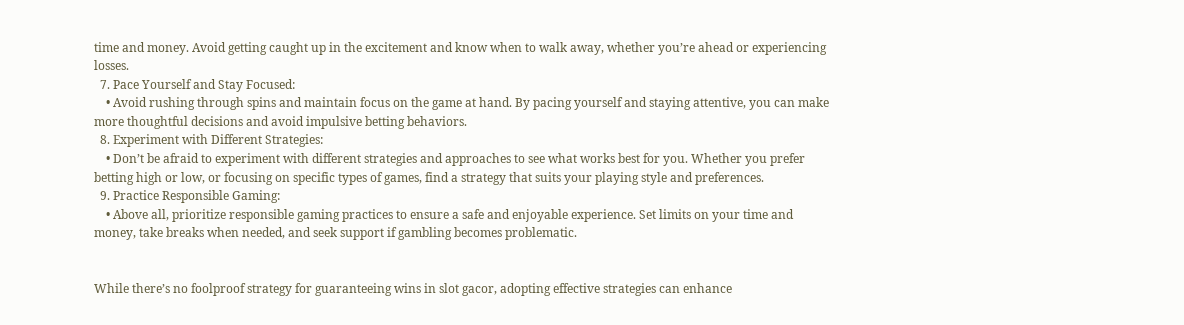time and money. Avoid getting caught up in the excitement and know when to walk away, whether you’re ahead or experiencing losses.
  7. Pace Yourself and Stay Focused:
    • Avoid rushing through spins and maintain focus on the game at hand. By pacing yourself and staying attentive, you can make more thoughtful decisions and avoid impulsive betting behaviors.
  8. Experiment with Different Strategies:
    • Don’t be afraid to experiment with different strategies and approaches to see what works best for you. Whether you prefer betting high or low, or focusing on specific types of games, find a strategy that suits your playing style and preferences.
  9. Practice Responsible Gaming:
    • Above all, prioritize responsible gaming practices to ensure a safe and enjoyable experience. Set limits on your time and money, take breaks when needed, and seek support if gambling becomes problematic.


While there’s no foolproof strategy for guaranteeing wins in slot gacor, adopting effective strategies can enhance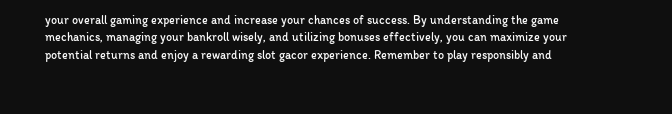your overall gaming experience and increase your chances of success. By understanding the game mechanics, managing your bankroll wisely, and utilizing bonuses effectively, you can maximize your potential returns and enjoy a rewarding slot gacor experience. Remember to play responsibly and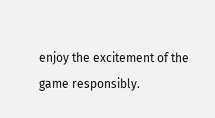enjoy the excitement of the game responsibly.